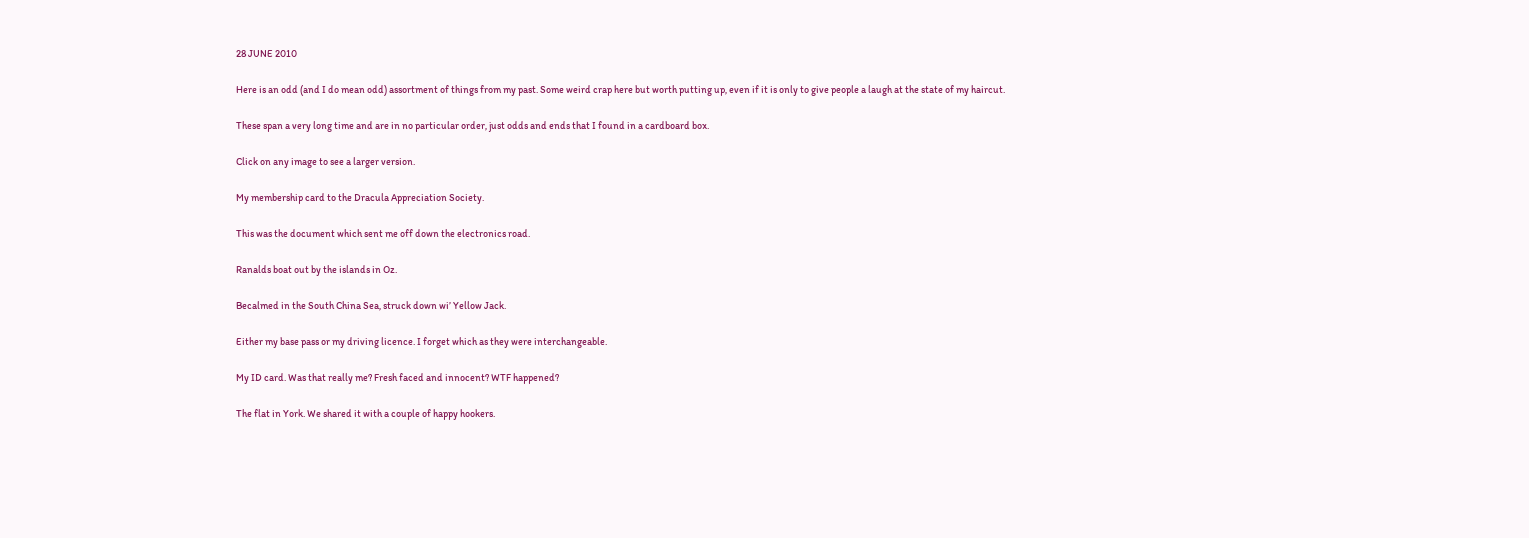28 JUNE 2010

Here is an odd (and I do mean odd) assortment of things from my past. Some weird crap here but worth putting up, even if it is only to give people a laugh at the state of my haircut.

These span a very long time and are in no particular order, just odds and ends that I found in a cardboard box.

Click on any image to see a larger version.

My membership card to the Dracula Appreciation Society.

This was the document which sent me off down the electronics road.

Ranalds boat out by the islands in Oz.

Becalmed in the South China Sea, struck down wi’ Yellow Jack.

Either my base pass or my driving licence. I forget which as they were interchangeable.

My ID card. Was that really me? Fresh faced and innocent? WTF happened?

The flat in York. We shared it with a couple of happy hookers.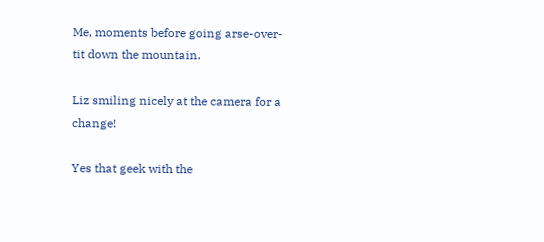Me, moments before going arse-over-tit down the mountain.

Liz smiling nicely at the camera for a change!

Yes that geek with the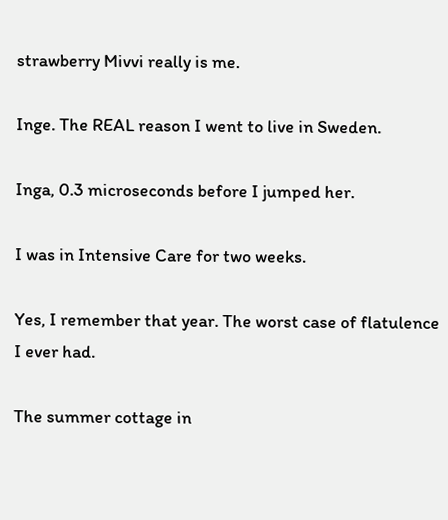strawberry Mivvi really is me.

Inge. The REAL reason I went to live in Sweden.

Inga, 0.3 microseconds before I jumped her.

I was in Intensive Care for two weeks.

Yes, I remember that year. The worst case of flatulence I ever had.

The summer cottage in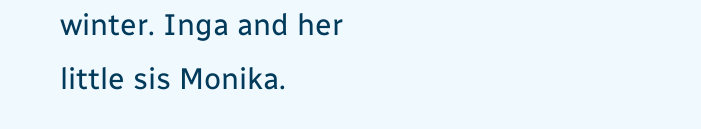winter. Inga and her little sis Monika.